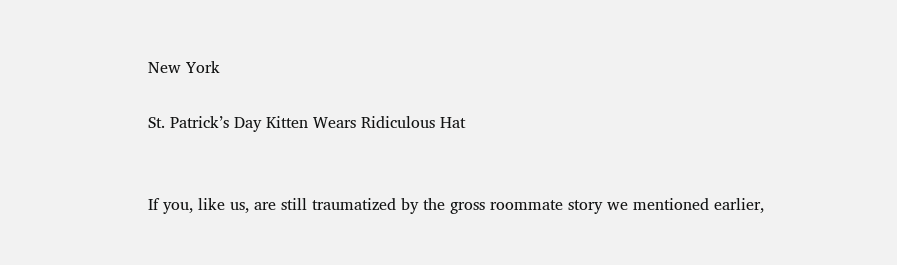New York

St. Patrick’s Day Kitten Wears Ridiculous Hat


If you, like us, are still traumatized by the gross roommate story we mentioned earlier,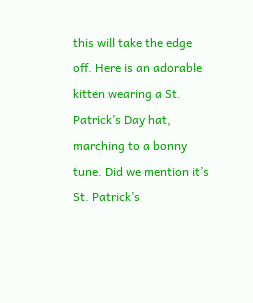this will take the edge off. Here is an adorable kitten wearing a St. Patrick’s Day hat, marching to a bonny tune. Did we mention it’s St. Patrick’s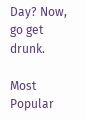Day? Now, go get drunk.

Most Popular